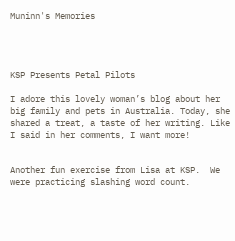Muninn's Memories




KSP Presents Petal Pilots

I adore this lovely woman’s blog about her big family and pets in Australia. Today, she shared a treat, a taste of her writing. Like I said in her comments, I want more!


Another fun exercise from Lisa at KSP.  We were practicing slashing word count.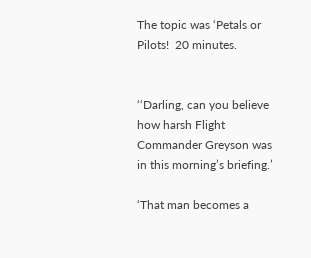The topic was ‘Petals or Pilots!  20 minutes.


‘‘Darling, can you believe how harsh Flight Commander Greyson was in this morning’s briefing.’

‘That man becomes a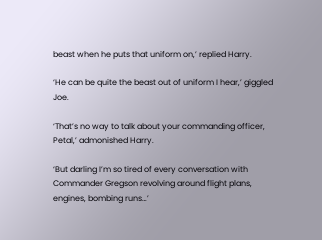beast when he puts that uniform on,’ replied Harry.

‘He can be quite the beast out of uniform I hear,’ giggled Joe.

‘That’s no way to talk about your commanding officer, Petal,’ admonished Harry.

‘But darling I’m so tired of every conversation with Commander Gregson revolving around flight plans, engines, bombing runs…’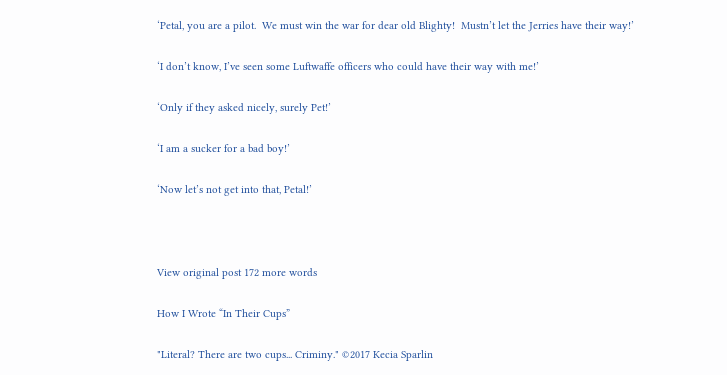‘Petal, you are a pilot.  We must win the war for dear old Blighty!  Mustn’t let the Jerries have their way!’

‘I don’t know, I’ve seen some Luftwaffe officers who could have their way with me!’

‘Only if they asked nicely, surely Pet!’

‘I am a sucker for a bad boy!’

‘Now let’s not get into that, Petal!’



View original post 172 more words

How I Wrote “In Their Cups”

"Literal? There are two cups... Criminy." ©2017 Kecia Sparlin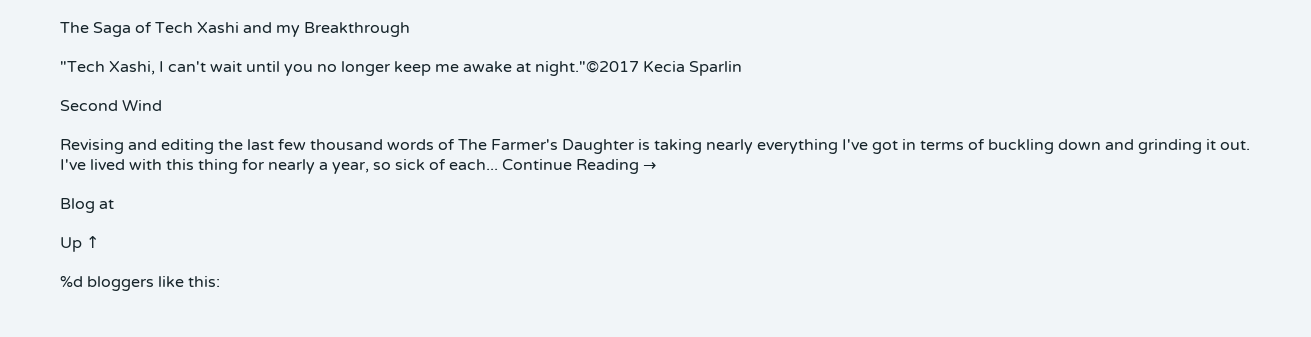The Saga of Tech Xashi and my Breakthrough

"Tech Xashi, I can't wait until you no longer keep me awake at night."©2017 Kecia Sparlin

Second Wind

Revising and editing the last few thousand words of The Farmer's Daughter is taking nearly everything I've got in terms of buckling down and grinding it out. I've lived with this thing for nearly a year, so sick of each... Continue Reading →

Blog at

Up ↑

%d bloggers like this: